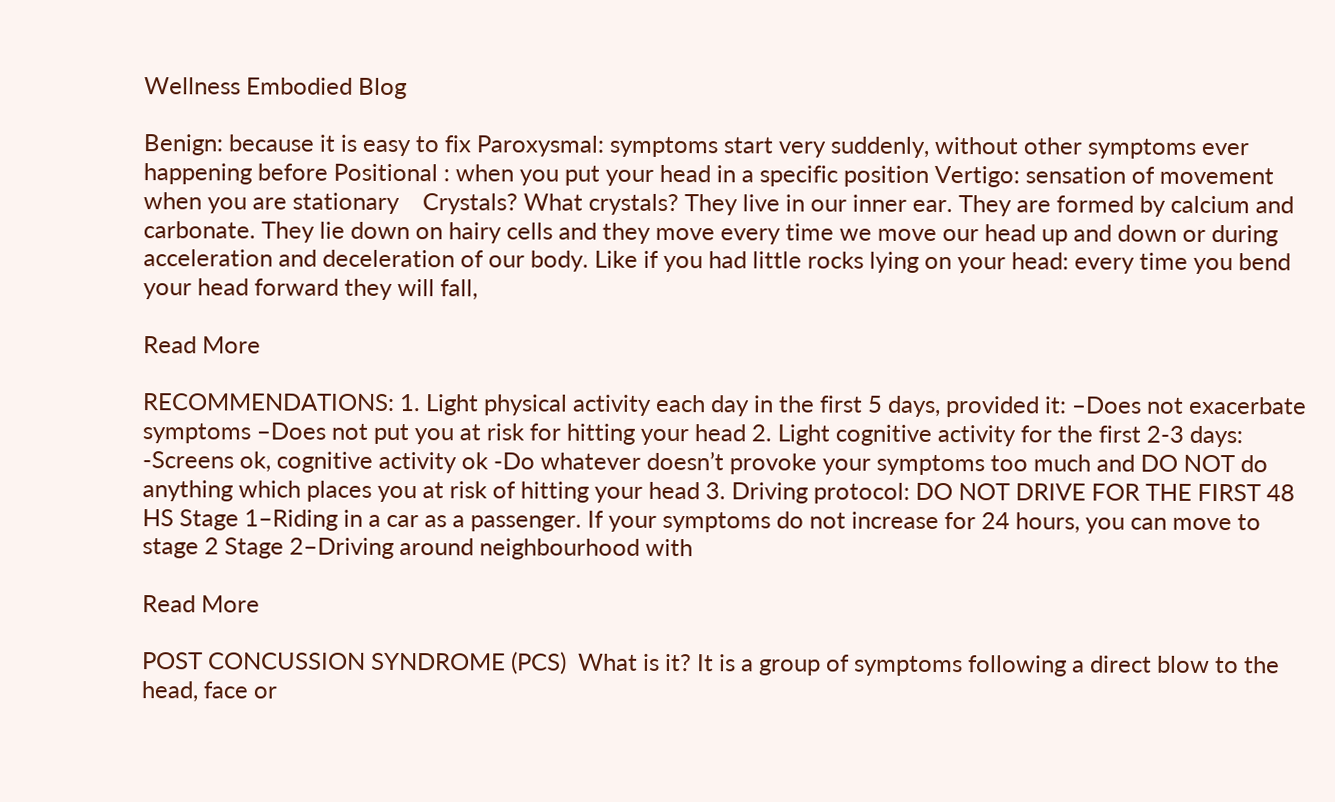Wellness Embodied Blog

Benign: because it is easy to fix Paroxysmal: symptoms start very suddenly, without other symptoms ever happening before Positional : when you put your head in a specific position Vertigo: sensation of movement when you are stationary    Crystals? What crystals? They live in our inner ear. They are formed by calcium and carbonate. They lie down on hairy cells and they move every time we move our head up and down or during acceleration and deceleration of our body. Like if you had little rocks lying on your head: every time you bend your head forward they will fall,

Read More

RECOMMENDATIONS: 1. Light physical activity each day in the first 5 days, provided it: –Does not exacerbate symptoms –Does not put you at risk for hitting your head 2. Light cognitive activity for the first 2-3 days: -Screens ok, cognitive activity ok -Do whatever doesn’t provoke your symptoms too much and DO NOT do anything which places you at risk of hitting your head 3. Driving protocol: DO NOT DRIVE FOR THE FIRST 48 HS Stage 1–Riding in a car as a passenger. If your symptoms do not increase for 24 hours, you can move to stage 2 Stage 2–Driving around neighbourhood with

Read More

POST CONCUSSION SYNDROME (PCS)  What is it? It is a group of symptoms following a direct blow to the head, face or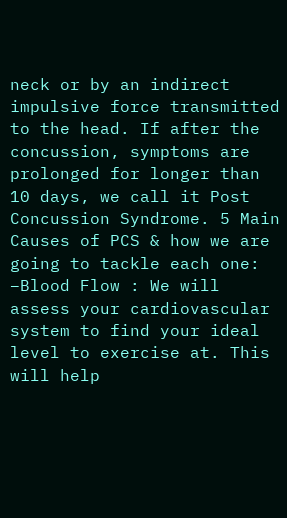neck or by an indirect impulsive force transmitted to the head. If after the concussion, symptoms are prolonged for longer than 10 days, we call it Post Concussion Syndrome. 5 Main Causes of PCS & how we are going to tackle each one: –Blood Flow : We will assess your cardiovascular system to find your ideal level to exercise at. This will help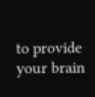to provide your brain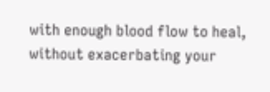with enough blood flow to heal, without exacerbating your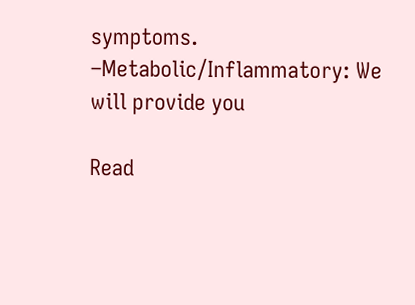symptoms. –Metabolic/Inflammatory: We will provide you

Read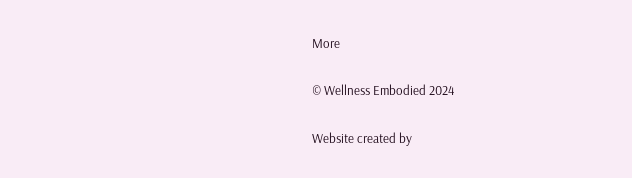More

© Wellness Embodied 2024

Website created by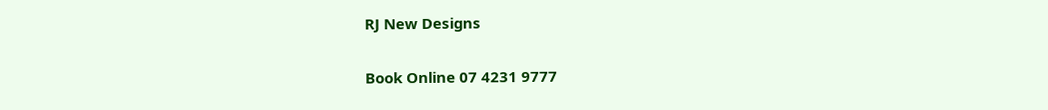RJ New Designs

Book Online 07 4231 9777